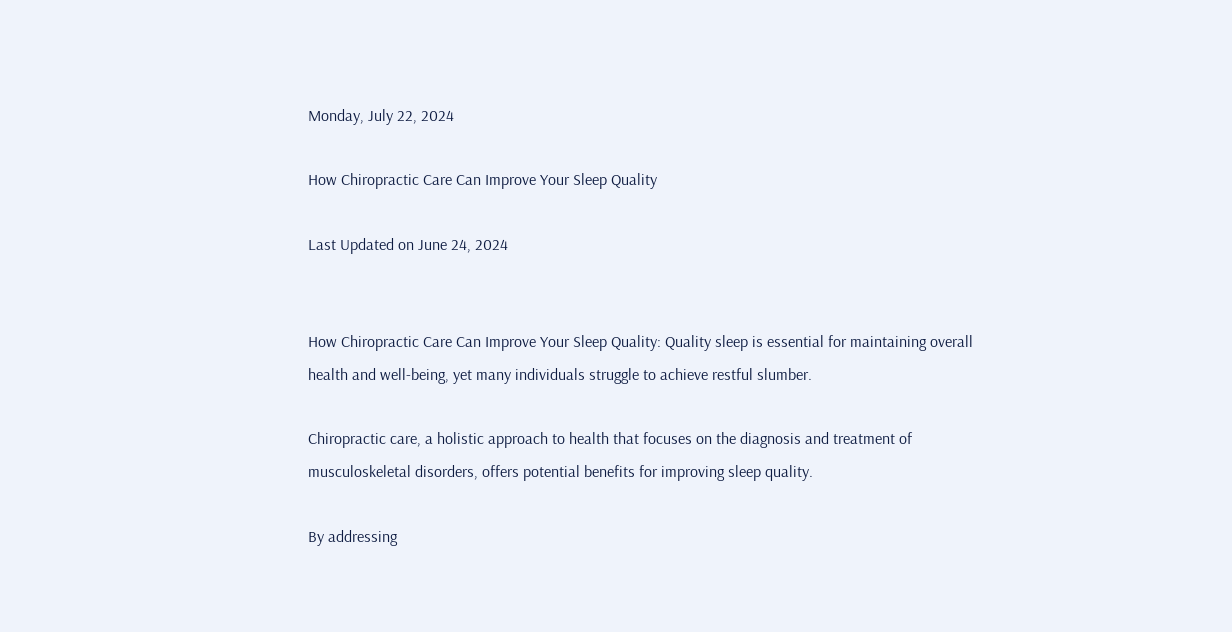Monday, July 22, 2024

How Chiropractic Care Can Improve Your Sleep Quality

Last Updated on June 24, 2024


How Chiropractic Care Can Improve Your Sleep Quality: Quality sleep is essential for maintaining overall health and well-being, yet many individuals struggle to achieve restful slumber.

Chiropractic care, a holistic approach to health that focuses on the diagnosis and treatment of musculoskeletal disorders, offers potential benefits for improving sleep quality.

By addressing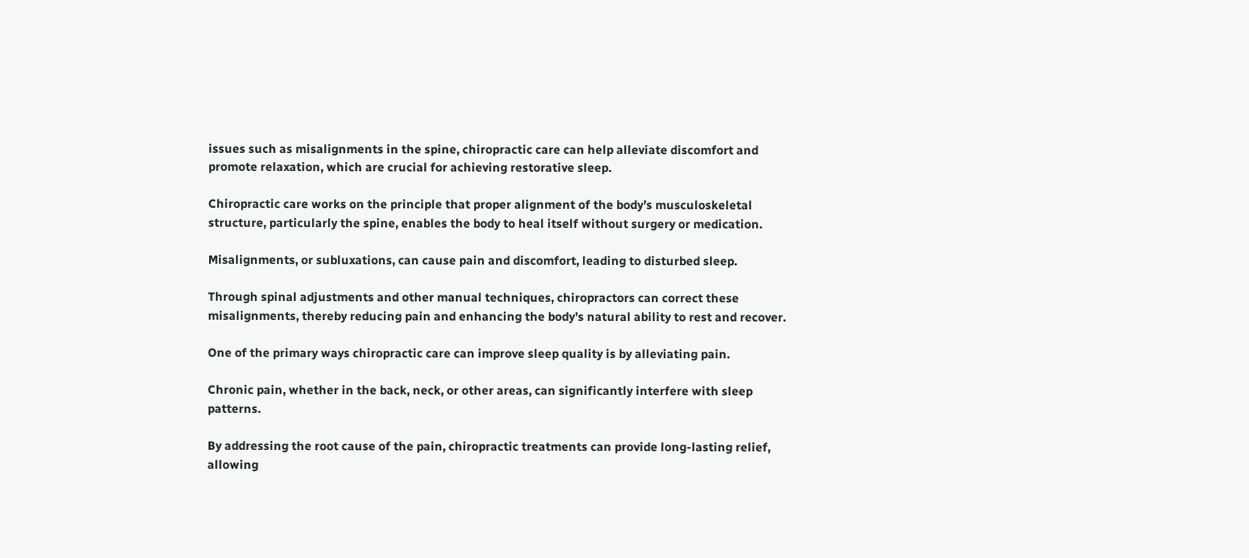issues such as misalignments in the spine, chiropractic care can help alleviate discomfort and promote relaxation, which are crucial for achieving restorative sleep.

Chiropractic care works on the principle that proper alignment of the body’s musculoskeletal structure, particularly the spine, enables the body to heal itself without surgery or medication.

Misalignments, or subluxations, can cause pain and discomfort, leading to disturbed sleep.

Through spinal adjustments and other manual techniques, chiropractors can correct these misalignments, thereby reducing pain and enhancing the body’s natural ability to rest and recover.

One of the primary ways chiropractic care can improve sleep quality is by alleviating pain.

Chronic pain, whether in the back, neck, or other areas, can significantly interfere with sleep patterns.

By addressing the root cause of the pain, chiropractic treatments can provide long-lasting relief, allowing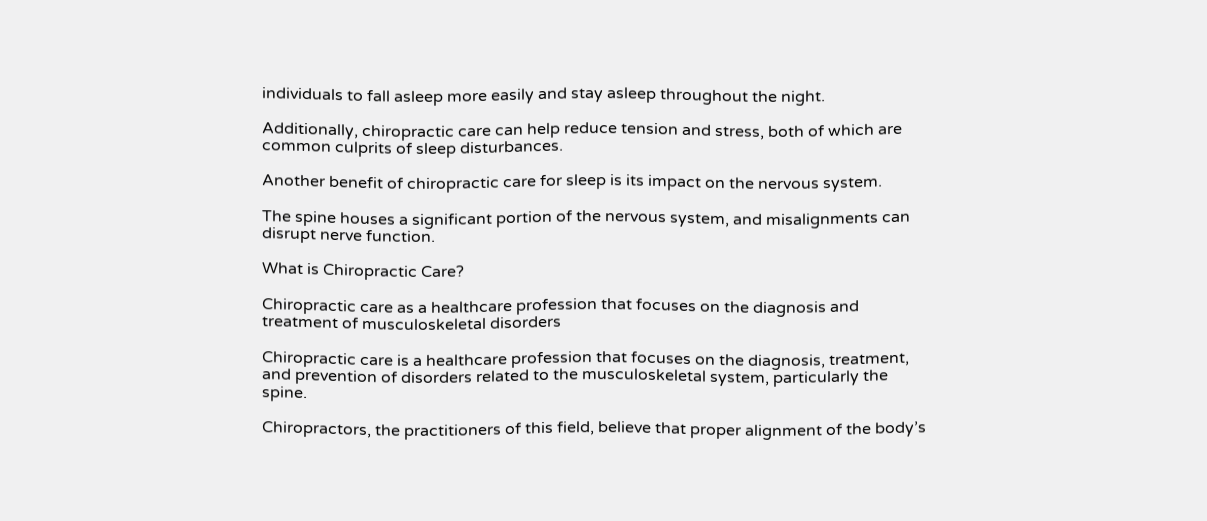individuals to fall asleep more easily and stay asleep throughout the night.

Additionally, chiropractic care can help reduce tension and stress, both of which are common culprits of sleep disturbances.

Another benefit of chiropractic care for sleep is its impact on the nervous system.

The spine houses a significant portion of the nervous system, and misalignments can disrupt nerve function.

What is Chiropractic Care?

Chiropractic care as a healthcare profession that focuses on the diagnosis and treatment of musculoskeletal disorders

Chiropractic care is a healthcare profession that focuses on the diagnosis, treatment, and prevention of disorders related to the musculoskeletal system, particularly the spine.

Chiropractors, the practitioners of this field, believe that proper alignment of the body’s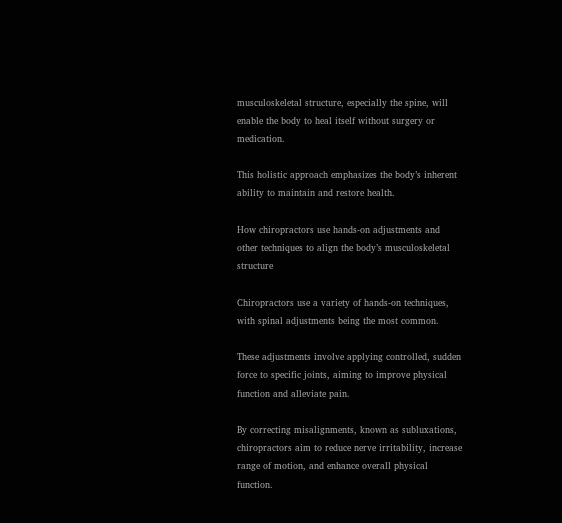musculoskeletal structure, especially the spine, will enable the body to heal itself without surgery or medication.

This holistic approach emphasizes the body’s inherent ability to maintain and restore health.

How chiropractors use hands-on adjustments and other techniques to align the body’s musculoskeletal structure

Chiropractors use a variety of hands-on techniques, with spinal adjustments being the most common.

These adjustments involve applying controlled, sudden force to specific joints, aiming to improve physical function and alleviate pain.

By correcting misalignments, known as subluxations, chiropractors aim to reduce nerve irritability, increase range of motion, and enhance overall physical function.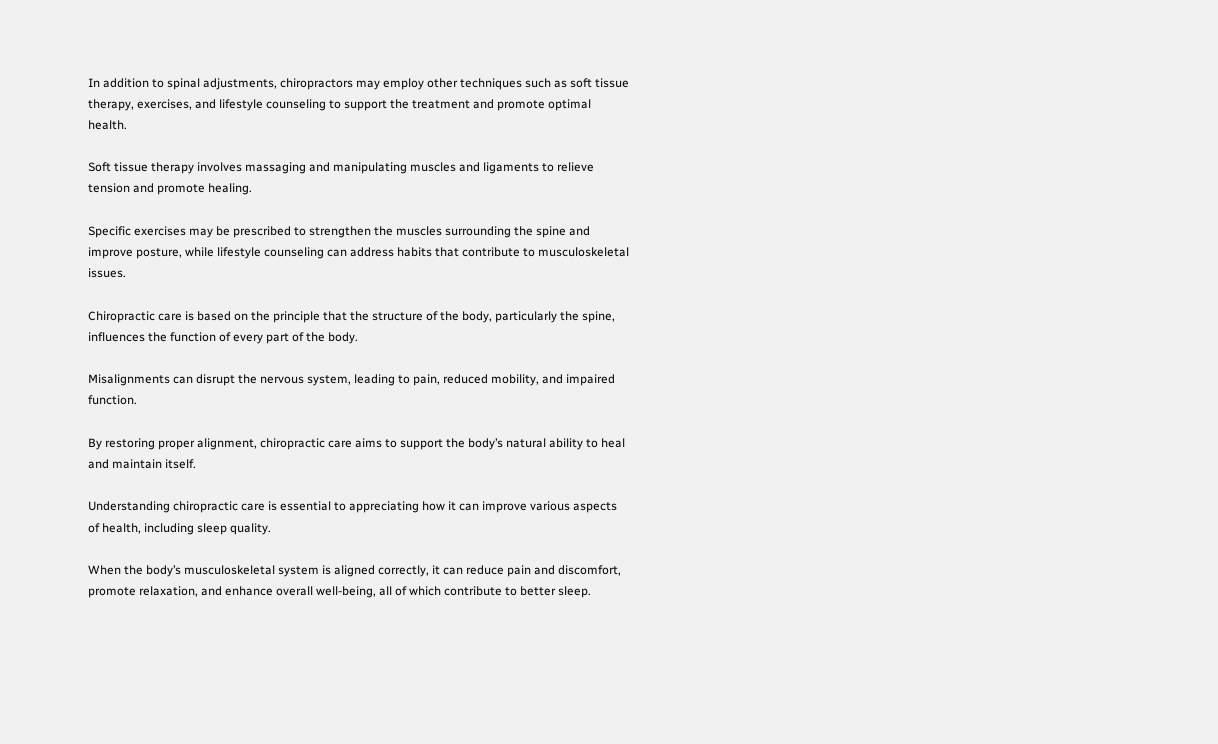In addition to spinal adjustments, chiropractors may employ other techniques such as soft tissue therapy, exercises, and lifestyle counseling to support the treatment and promote optimal health.

Soft tissue therapy involves massaging and manipulating muscles and ligaments to relieve tension and promote healing.

Specific exercises may be prescribed to strengthen the muscles surrounding the spine and improve posture, while lifestyle counseling can address habits that contribute to musculoskeletal issues.

Chiropractic care is based on the principle that the structure of the body, particularly the spine, influences the function of every part of the body.

Misalignments can disrupt the nervous system, leading to pain, reduced mobility, and impaired function.

By restoring proper alignment, chiropractic care aims to support the body’s natural ability to heal and maintain itself.

Understanding chiropractic care is essential to appreciating how it can improve various aspects of health, including sleep quality.

When the body’s musculoskeletal system is aligned correctly, it can reduce pain and discomfort, promote relaxation, and enhance overall well-being, all of which contribute to better sleep.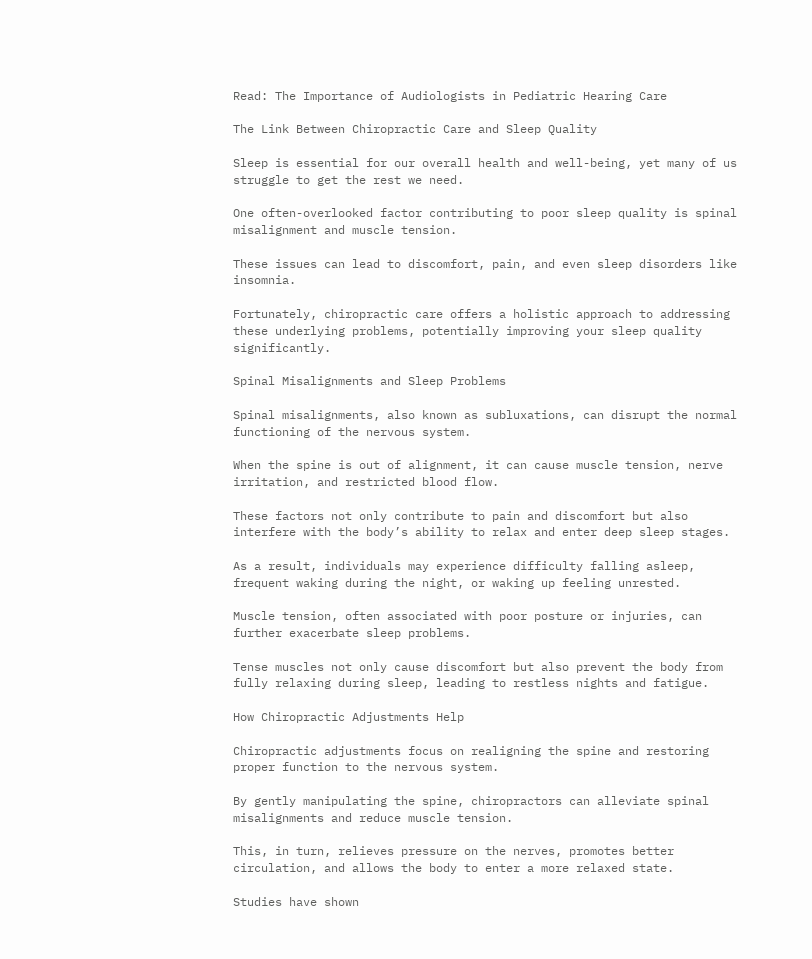Read: The Importance of Audiologists in Pediatric Hearing Care

The Link Between Chiropractic Care and Sleep Quality

Sleep is essential for our overall health and well-being, yet many of us struggle to get the rest we need.

One often-overlooked factor contributing to poor sleep quality is spinal misalignment and muscle tension.

These issues can lead to discomfort, pain, and even sleep disorders like insomnia.

Fortunately, chiropractic care offers a holistic approach to addressing these underlying problems, potentially improving your sleep quality significantly.

Spinal Misalignments and Sleep Problems

Spinal misalignments, also known as subluxations, can disrupt the normal functioning of the nervous system.

When the spine is out of alignment, it can cause muscle tension, nerve irritation, and restricted blood flow.

These factors not only contribute to pain and discomfort but also interfere with the body’s ability to relax and enter deep sleep stages.

As a result, individuals may experience difficulty falling asleep, frequent waking during the night, or waking up feeling unrested.

Muscle tension, often associated with poor posture or injuries, can further exacerbate sleep problems.

Tense muscles not only cause discomfort but also prevent the body from fully relaxing during sleep, leading to restless nights and fatigue.

How Chiropractic Adjustments Help

Chiropractic adjustments focus on realigning the spine and restoring proper function to the nervous system.

By gently manipulating the spine, chiropractors can alleviate spinal misalignments and reduce muscle tension.

This, in turn, relieves pressure on the nerves, promotes better circulation, and allows the body to enter a more relaxed state.

Studies have shown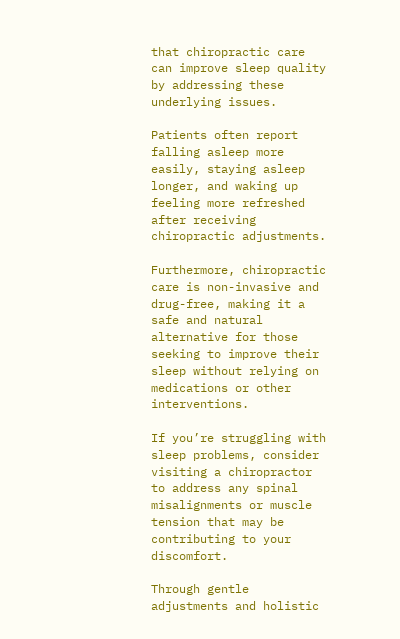that chiropractic care can improve sleep quality by addressing these underlying issues.

Patients often report falling asleep more easily, staying asleep longer, and waking up feeling more refreshed after receiving chiropractic adjustments.

Furthermore, chiropractic care is non-invasive and drug-free, making it a safe and natural alternative for those seeking to improve their sleep without relying on medications or other interventions.

If you’re struggling with sleep problems, consider visiting a chiropractor to address any spinal misalignments or muscle tension that may be contributing to your discomfort.

Through gentle adjustments and holistic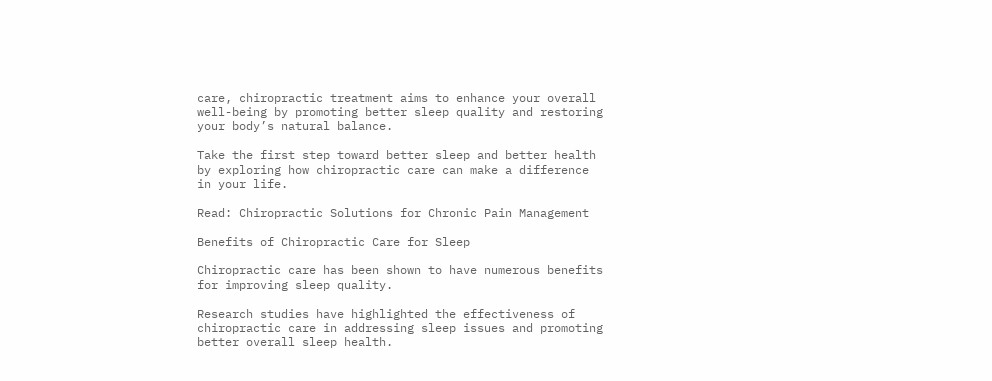care, chiropractic treatment aims to enhance your overall well-being by promoting better sleep quality and restoring your body’s natural balance.

Take the first step toward better sleep and better health by exploring how chiropractic care can make a difference in your life.

Read: Chiropractic Solutions for Chronic Pain Management

Benefits of Chiropractic Care for Sleep

Chiropractic care has been shown to have numerous benefits for improving sleep quality.

Research studies have highlighted the effectiveness of chiropractic care in addressing sleep issues and promoting better overall sleep health.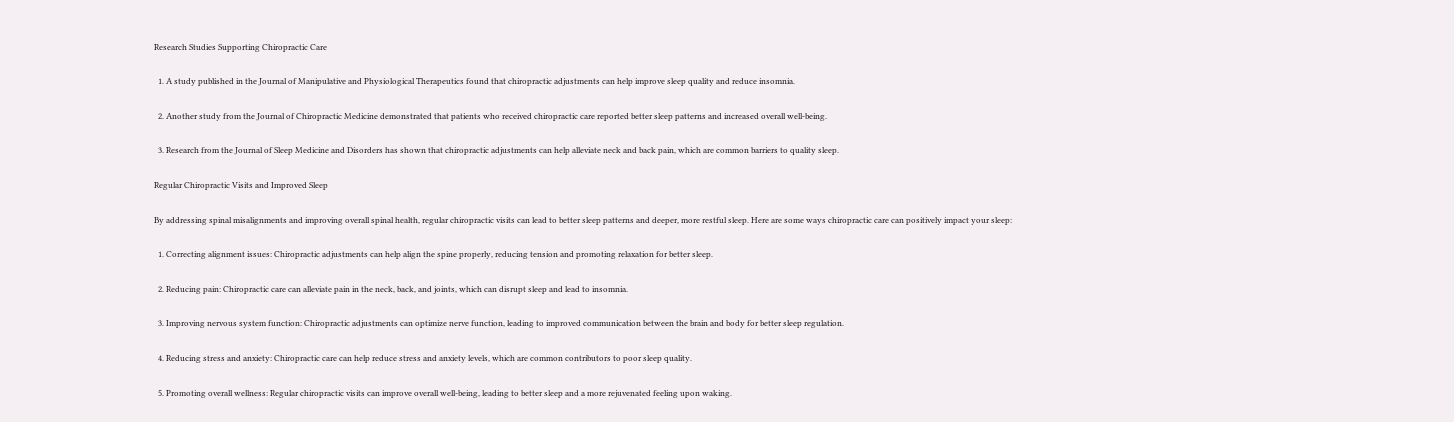Research Studies Supporting Chiropractic Care

  1. A study published in the Journal of Manipulative and Physiological Therapeutics found that chiropractic adjustments can help improve sleep quality and reduce insomnia.

  2. Another study from the Journal of Chiropractic Medicine demonstrated that patients who received chiropractic care reported better sleep patterns and increased overall well-being.

  3. Research from the Journal of Sleep Medicine and Disorders has shown that chiropractic adjustments can help alleviate neck and back pain, which are common barriers to quality sleep.

Regular Chiropractic Visits and Improved Sleep

By addressing spinal misalignments and improving overall spinal health, regular chiropractic visits can lead to better sleep patterns and deeper, more restful sleep. Here are some ways chiropractic care can positively impact your sleep:

  1. Correcting alignment issues: Chiropractic adjustments can help align the spine properly, reducing tension and promoting relaxation for better sleep.

  2. Reducing pain: Chiropractic care can alleviate pain in the neck, back, and joints, which can disrupt sleep and lead to insomnia.

  3. Improving nervous system function: Chiropractic adjustments can optimize nerve function, leading to improved communication between the brain and body for better sleep regulation.

  4. Reducing stress and anxiety: Chiropractic care can help reduce stress and anxiety levels, which are common contributors to poor sleep quality.

  5. Promoting overall wellness: Regular chiropractic visits can improve overall well-being, leading to better sleep and a more rejuvenated feeling upon waking.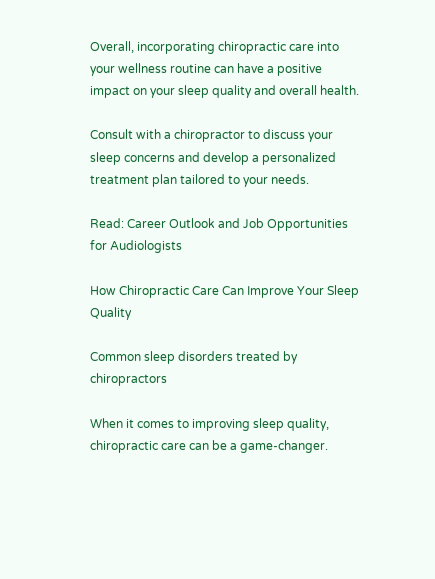Overall, incorporating chiropractic care into your wellness routine can have a positive impact on your sleep quality and overall health.

Consult with a chiropractor to discuss your sleep concerns and develop a personalized treatment plan tailored to your needs.

Read: Career Outlook and Job Opportunities for Audiologists

How Chiropractic Care Can Improve Your Sleep Quality

Common sleep disorders treated by chiropractors

When it comes to improving sleep quality, chiropractic care can be a game-changer.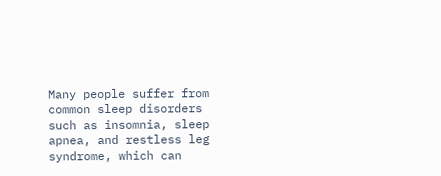Many people suffer from common sleep disorders such as insomnia, sleep apnea, and restless leg syndrome, which can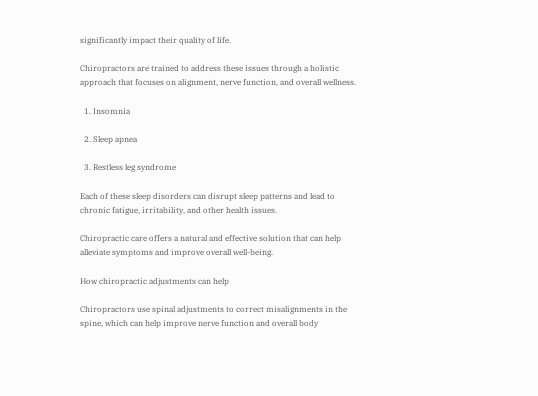significantly impact their quality of life.

Chiropractors are trained to address these issues through a holistic approach that focuses on alignment, nerve function, and overall wellness.

  1. Insomnia

  2. Sleep apnea

  3. Restless leg syndrome

Each of these sleep disorders can disrupt sleep patterns and lead to chronic fatigue, irritability, and other health issues.

Chiropractic care offers a natural and effective solution that can help alleviate symptoms and improve overall well-being.

How chiropractic adjustments can help

Chiropractors use spinal adjustments to correct misalignments in the spine, which can help improve nerve function and overall body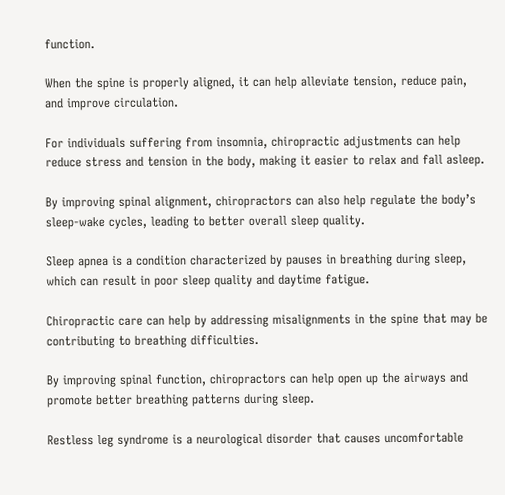function.

When the spine is properly aligned, it can help alleviate tension, reduce pain, and improve circulation.

For individuals suffering from insomnia, chiropractic adjustments can help reduce stress and tension in the body, making it easier to relax and fall asleep.

By improving spinal alignment, chiropractors can also help regulate the body’s sleep-wake cycles, leading to better overall sleep quality.

Sleep apnea is a condition characterized by pauses in breathing during sleep, which can result in poor sleep quality and daytime fatigue.

Chiropractic care can help by addressing misalignments in the spine that may be contributing to breathing difficulties.

By improving spinal function, chiropractors can help open up the airways and promote better breathing patterns during sleep.

Restless leg syndrome is a neurological disorder that causes uncomfortable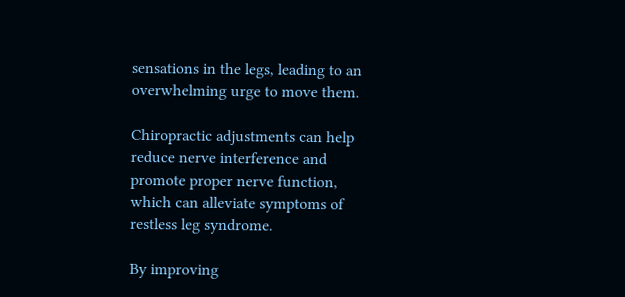sensations in the legs, leading to an overwhelming urge to move them.

Chiropractic adjustments can help reduce nerve interference and promote proper nerve function, which can alleviate symptoms of restless leg syndrome.

By improving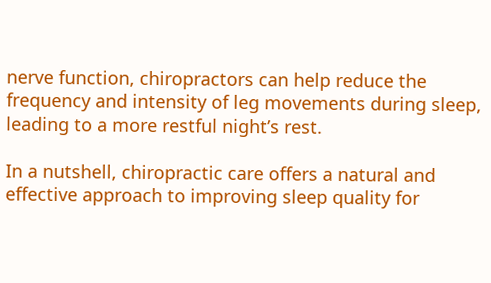nerve function, chiropractors can help reduce the frequency and intensity of leg movements during sleep, leading to a more restful night’s rest.

In a nutshell, chiropractic care offers a natural and effective approach to improving sleep quality for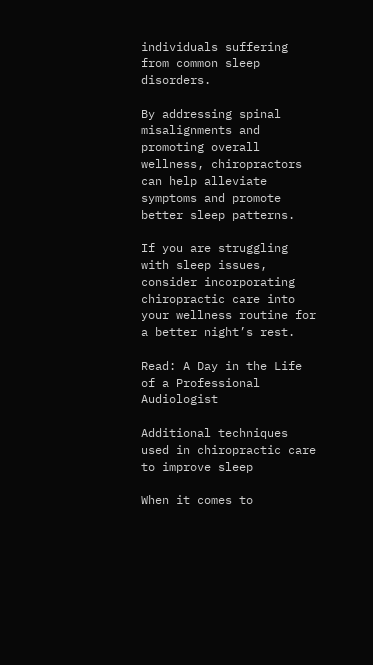individuals suffering from common sleep disorders.

By addressing spinal misalignments and promoting overall wellness, chiropractors can help alleviate symptoms and promote better sleep patterns.

If you are struggling with sleep issues, consider incorporating chiropractic care into your wellness routine for a better night’s rest.

Read: A Day in the Life of a Professional Audiologist

Additional techniques used in chiropractic care to improve sleep

When it comes to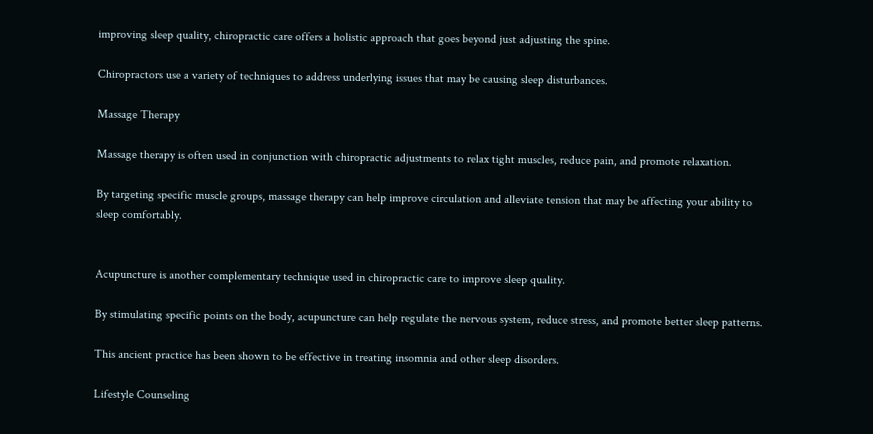improving sleep quality, chiropractic care offers a holistic approach that goes beyond just adjusting the spine.

Chiropractors use a variety of techniques to address underlying issues that may be causing sleep disturbances.

Massage Therapy

Massage therapy is often used in conjunction with chiropractic adjustments to relax tight muscles, reduce pain, and promote relaxation.

By targeting specific muscle groups, massage therapy can help improve circulation and alleviate tension that may be affecting your ability to sleep comfortably.


Acupuncture is another complementary technique used in chiropractic care to improve sleep quality.

By stimulating specific points on the body, acupuncture can help regulate the nervous system, reduce stress, and promote better sleep patterns.

This ancient practice has been shown to be effective in treating insomnia and other sleep disorders.

Lifestyle Counseling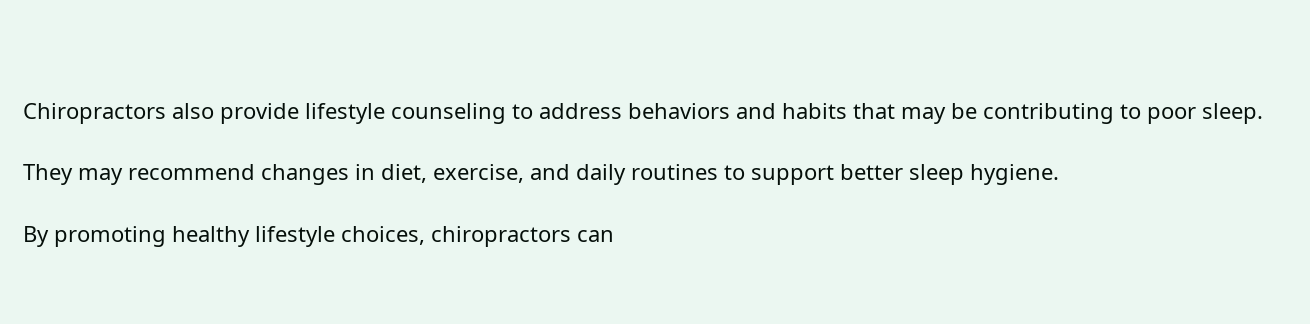Chiropractors also provide lifestyle counseling to address behaviors and habits that may be contributing to poor sleep.

They may recommend changes in diet, exercise, and daily routines to support better sleep hygiene.

By promoting healthy lifestyle choices, chiropractors can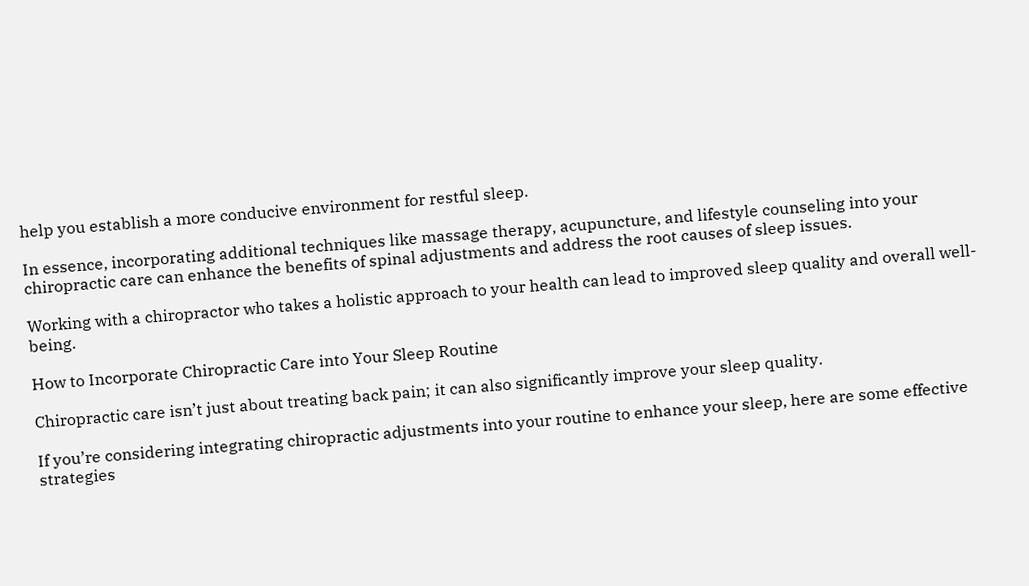help you establish a more conducive environment for restful sleep.

In essence, incorporating additional techniques like massage therapy, acupuncture, and lifestyle counseling into your chiropractic care can enhance the benefits of spinal adjustments and address the root causes of sleep issues.

Working with a chiropractor who takes a holistic approach to your health can lead to improved sleep quality and overall well-being.

How to Incorporate Chiropractic Care into Your Sleep Routine

Chiropractic care isn’t just about treating back pain; it can also significantly improve your sleep quality.

If you’re considering integrating chiropractic adjustments into your routine to enhance your sleep, here are some effective strategies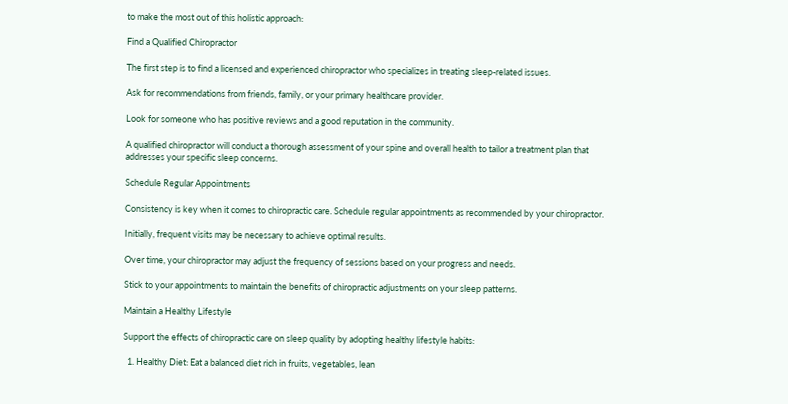to make the most out of this holistic approach:

Find a Qualified Chiropractor

The first step is to find a licensed and experienced chiropractor who specializes in treating sleep-related issues.

Ask for recommendations from friends, family, or your primary healthcare provider.

Look for someone who has positive reviews and a good reputation in the community.

A qualified chiropractor will conduct a thorough assessment of your spine and overall health to tailor a treatment plan that addresses your specific sleep concerns.

Schedule Regular Appointments

Consistency is key when it comes to chiropractic care. Schedule regular appointments as recommended by your chiropractor.

Initially, frequent visits may be necessary to achieve optimal results.

Over time, your chiropractor may adjust the frequency of sessions based on your progress and needs.

Stick to your appointments to maintain the benefits of chiropractic adjustments on your sleep patterns.

Maintain a Healthy Lifestyle

Support the effects of chiropractic care on sleep quality by adopting healthy lifestyle habits:

  1. Healthy Diet: Eat a balanced diet rich in fruits, vegetables, lean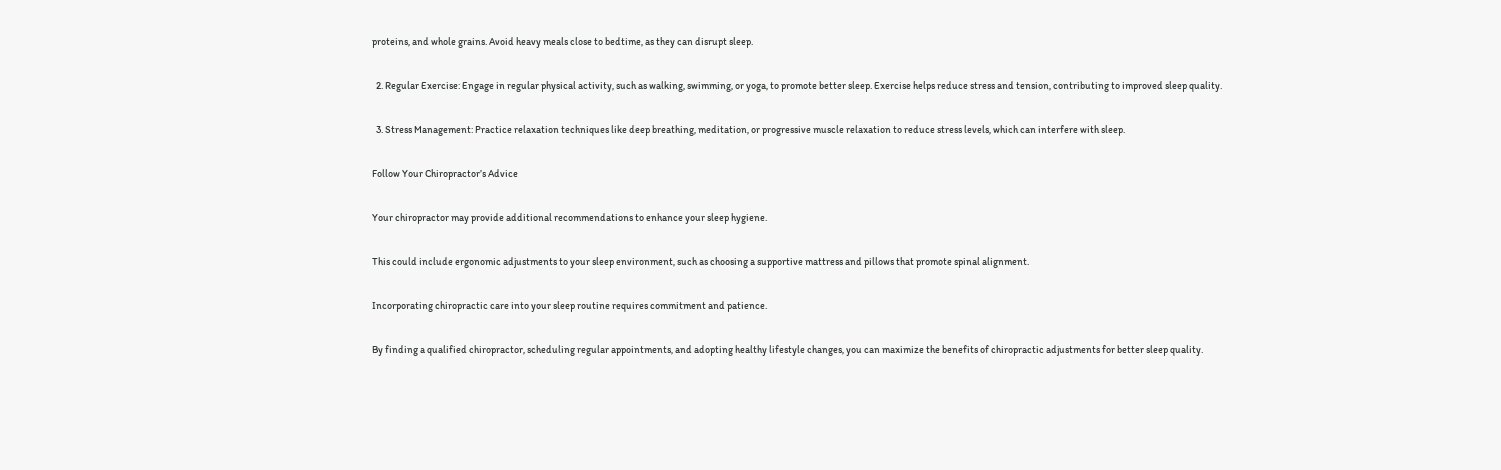proteins, and whole grains. Avoid heavy meals close to bedtime, as they can disrupt sleep.

  2. Regular Exercise: Engage in regular physical activity, such as walking, swimming, or yoga, to promote better sleep. Exercise helps reduce stress and tension, contributing to improved sleep quality.

  3. Stress Management: Practice relaxation techniques like deep breathing, meditation, or progressive muscle relaxation to reduce stress levels, which can interfere with sleep.

Follow Your Chiropractor’s Advice

Your chiropractor may provide additional recommendations to enhance your sleep hygiene.

This could include ergonomic adjustments to your sleep environment, such as choosing a supportive mattress and pillows that promote spinal alignment.

Incorporating chiropractic care into your sleep routine requires commitment and patience.

By finding a qualified chiropractor, scheduling regular appointments, and adopting healthy lifestyle changes, you can maximize the benefits of chiropractic adjustments for better sleep quality.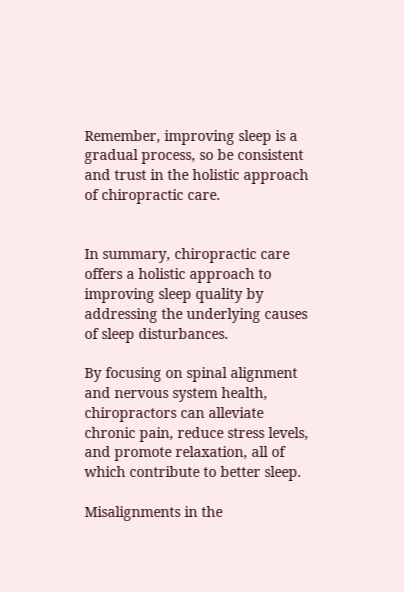Remember, improving sleep is a gradual process, so be consistent and trust in the holistic approach of chiropractic care.


In summary, chiropractic care offers a holistic approach to improving sleep quality by addressing the underlying causes of sleep disturbances.

By focusing on spinal alignment and nervous system health, chiropractors can alleviate chronic pain, reduce stress levels, and promote relaxation, all of which contribute to better sleep.

Misalignments in the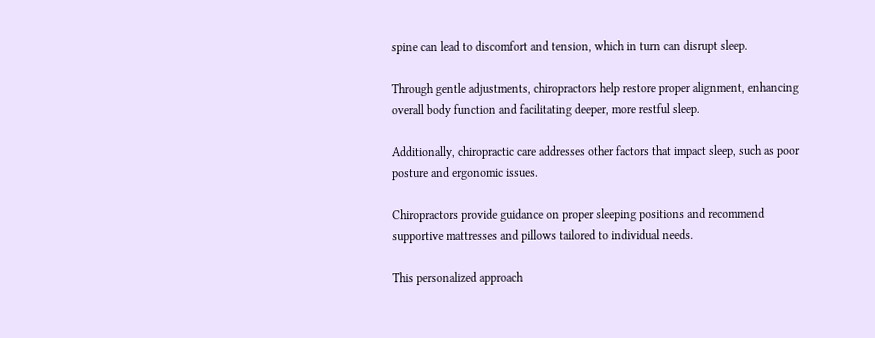spine can lead to discomfort and tension, which in turn can disrupt sleep.

Through gentle adjustments, chiropractors help restore proper alignment, enhancing overall body function and facilitating deeper, more restful sleep.

Additionally, chiropractic care addresses other factors that impact sleep, such as poor posture and ergonomic issues.

Chiropractors provide guidance on proper sleeping positions and recommend supportive mattresses and pillows tailored to individual needs.

This personalized approach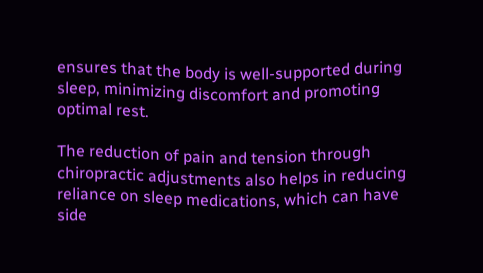ensures that the body is well-supported during sleep, minimizing discomfort and promoting optimal rest.

The reduction of pain and tension through chiropractic adjustments also helps in reducing reliance on sleep medications, which can have side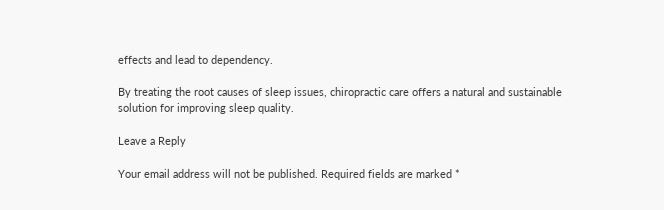effects and lead to dependency.

By treating the root causes of sleep issues, chiropractic care offers a natural and sustainable solution for improving sleep quality.

Leave a Reply

Your email address will not be published. Required fields are marked *